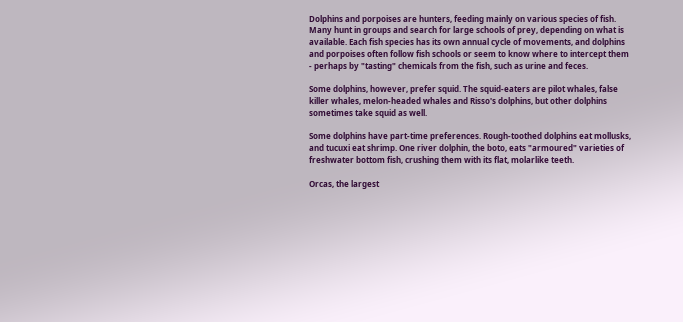Dolphins and porpoises are hunters, feeding mainly on various species of fish. Many hunt in groups and search for large schools of prey, depending on what is available. Each fish species has its own annual cycle of movements, and dolphins and porpoises often follow fish schools or seem to know where to intercept them - perhaps by "tasting" chemicals from the fish, such as urine and feces.

Some dolphins, however, prefer squid. The squid-eaters are pilot whales, false killer whales, melon-headed whales and Risso's dolphins, but other dolphins sometimes take squid as well.

Some dolphins have part-time preferences. Rough-toothed dolphins eat mollusks, and tucuxi eat shrimp. One river dolphin, the boto, eats "armoured" varieties of freshwater bottom fish, crushing them with its flat, molarlike teeth.

Orcas, the largest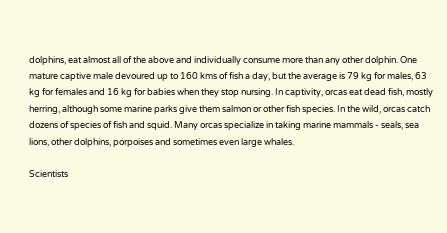dolphins, eat almost all of the above and individually consume more than any other dolphin. One mature captive male devoured up to 160 kms of fish a day, but the average is 79 kg for males, 63 kg for females and 16 kg for babies when they stop nursing. In captivity, orcas eat dead fish, mostly herring, although some marine parks give them salmon or other fish species. In the wild, orcas catch dozens of species of fish and squid. Many orcas specialize in taking marine mammals - seals, sea lions, other dolphins, porpoises and sometimes even large whales.

Scientists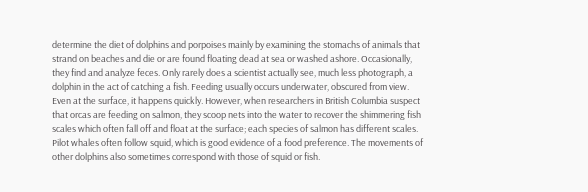determine the diet of dolphins and porpoises mainly by examining the stomachs of animals that strand on beaches and die or are found floating dead at sea or washed ashore. Occasionally, they find and analyze feces. Only rarely does a scientist actually see, much less photograph, a dolphin in the act of catching a fish. Feeding usually occurs underwater, obscured from view. Even at the surface, it happens quickly. However, when researchers in British Columbia suspect that orcas are feeding on salmon, they scoop nets into the water to recover the shimmering fish scales which often fall off and float at the surface; each species of salmon has different scales. Pilot whales often follow squid, which is good evidence of a food preference. The movements of other dolphins also sometimes correspond with those of squid or fish.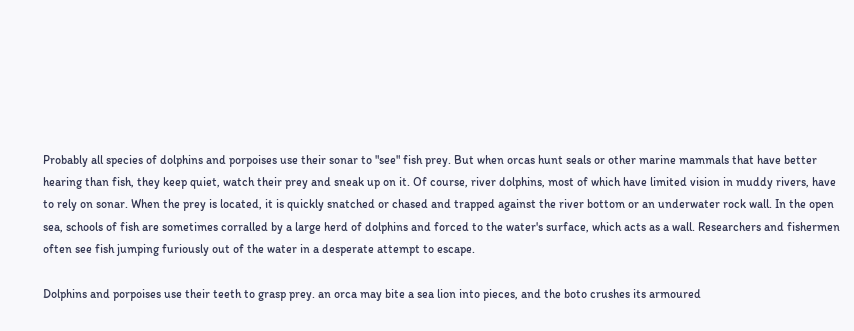Probably all species of dolphins and porpoises use their sonar to "see" fish prey. But when orcas hunt seals or other marine mammals that have better hearing than fish, they keep quiet, watch their prey and sneak up on it. Of course, river dolphins, most of which have limited vision in muddy rivers, have to rely on sonar. When the prey is located, it is quickly snatched or chased and trapped against the river bottom or an underwater rock wall. In the open sea, schools of fish are sometimes corralled by a large herd of dolphins and forced to the water's surface, which acts as a wall. Researchers and fishermen often see fish jumping furiously out of the water in a desperate attempt to escape.

Dolphins and porpoises use their teeth to grasp prey. an orca may bite a sea lion into pieces, and the boto crushes its armoured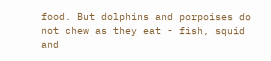food. But dolphins and porpoises do not chew as they eat - fish, squid and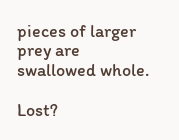pieces of larger prey are swallowed whole.

Lost?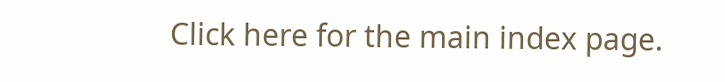Click here for the main index page.